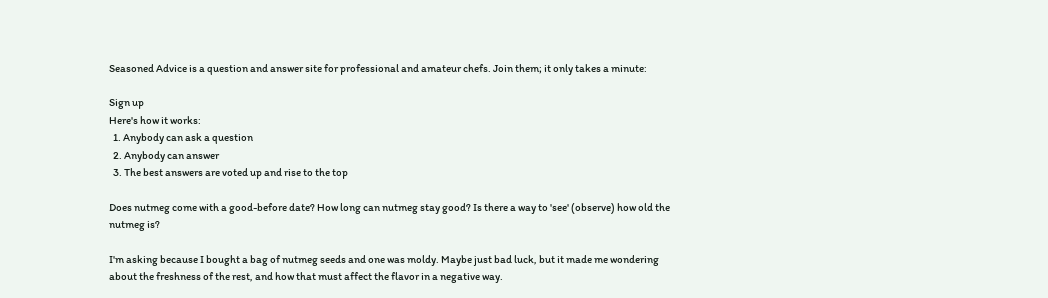Seasoned Advice is a question and answer site for professional and amateur chefs. Join them; it only takes a minute:

Sign up
Here's how it works:
  1. Anybody can ask a question
  2. Anybody can answer
  3. The best answers are voted up and rise to the top

Does nutmeg come with a good-before date? How long can nutmeg stay good? Is there a way to 'see' (observe) how old the nutmeg is?

I'm asking because I bought a bag of nutmeg seeds and one was moldy. Maybe just bad luck, but it made me wondering about the freshness of the rest, and how that must affect the flavor in a negative way.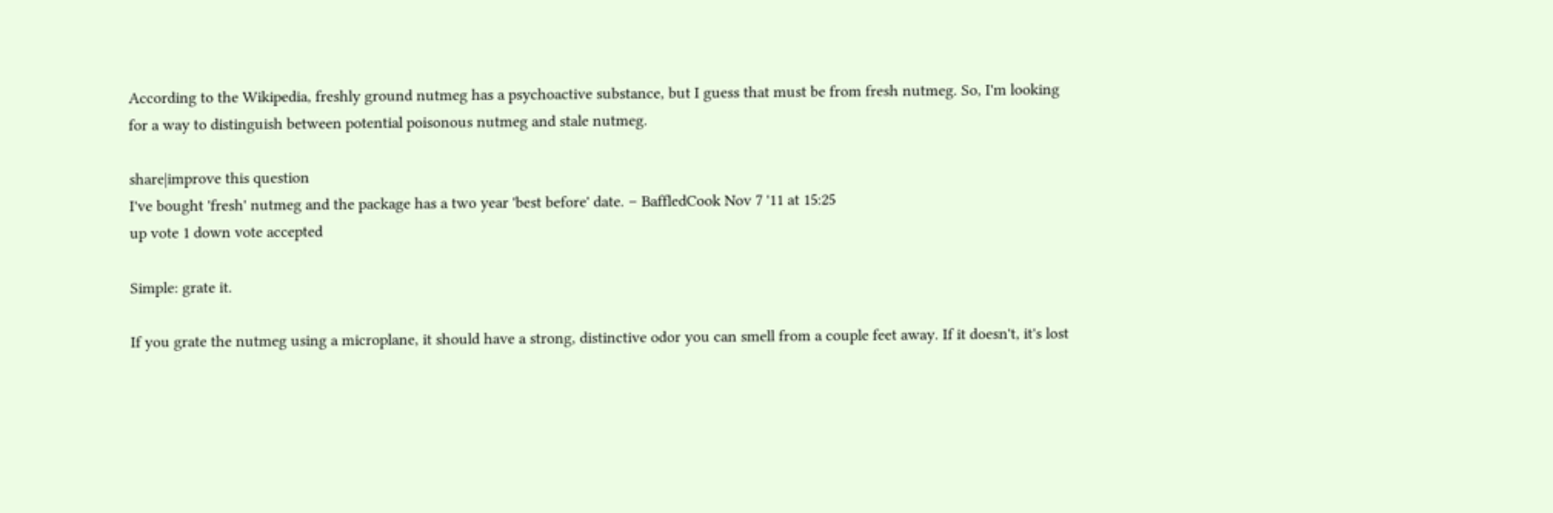According to the Wikipedia, freshly ground nutmeg has a psychoactive substance, but I guess that must be from fresh nutmeg. So, I'm looking for a way to distinguish between potential poisonous nutmeg and stale nutmeg.

share|improve this question
I've bought 'fresh' nutmeg and the package has a two year 'best before' date. – BaffledCook Nov 7 '11 at 15:25
up vote 1 down vote accepted

Simple: grate it.

If you grate the nutmeg using a microplane, it should have a strong, distinctive odor you can smell from a couple feet away. If it doesn't, it's lost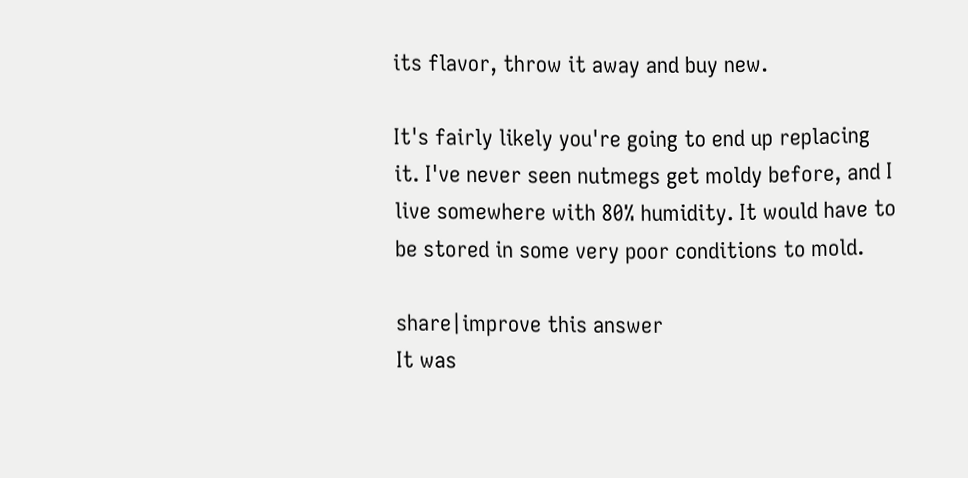its flavor, throw it away and buy new.

It's fairly likely you're going to end up replacing it. I've never seen nutmegs get moldy before, and I live somewhere with 80% humidity. It would have to be stored in some very poor conditions to mold.

share|improve this answer
It was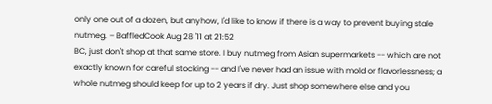only one out of a dozen, but anyhow, I'd like to know if there is a way to prevent buying stale nutmeg. – BaffledCook Aug 28 '11 at 21:52
BC, just don't shop at that same store. I buy nutmeg from Asian supermarkets -- which are not exactly known for careful stocking -- and I've never had an issue with mold or flavorlessness; a whole nutmeg should keep for up to 2 years if dry. Just shop somewhere else and you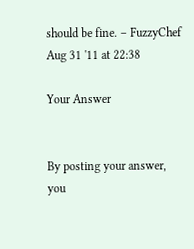should be fine. – FuzzyChef Aug 31 '11 at 22:38

Your Answer


By posting your answer, you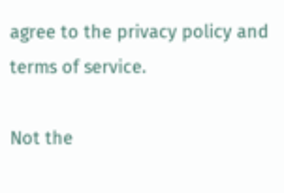agree to the privacy policy and terms of service.

Not the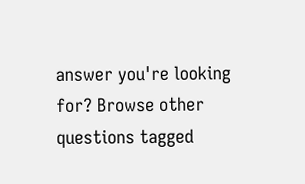answer you're looking for? Browse other questions tagged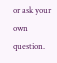or ask your own question.